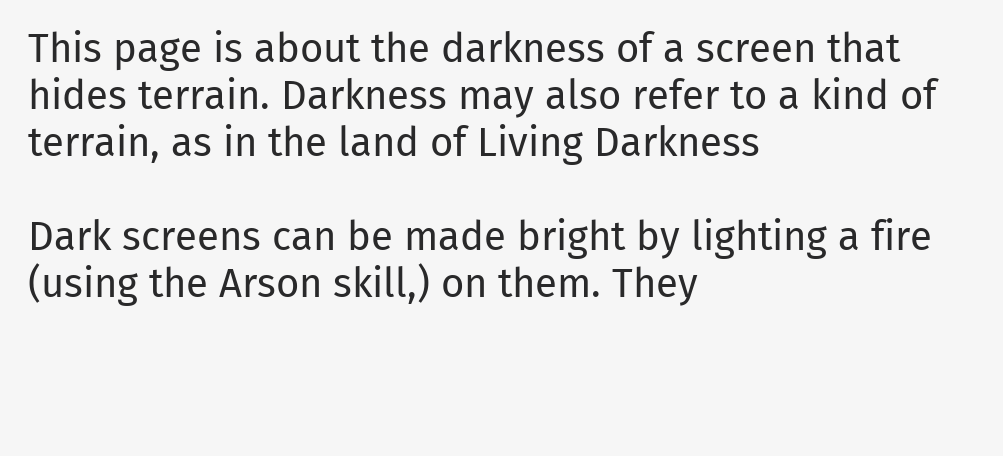This page is about the darkness of a screen that hides terrain. Darkness may also refer to a kind of terrain, as in the land of Living Darkness

Dark screens can be made bright by lighting a fire (using the Arson skill,) on them. They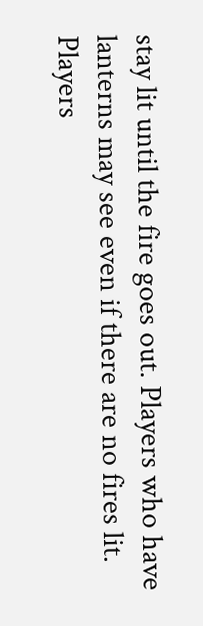stay lit until the fire goes out. Players who have lanterns may see even if there are no fires lit. Players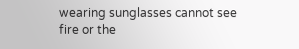wearing sunglasses cannot see fire or the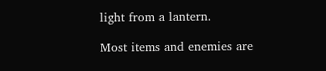light from a lantern.

Most items and enemies are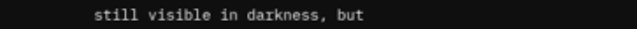still visible in darkness, but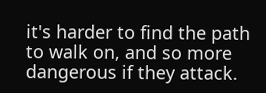it's harder to find the path to walk on, and so more dangerous if they attack.